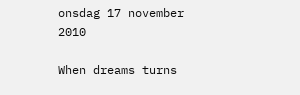onsdag 17 november 2010

When dreams turns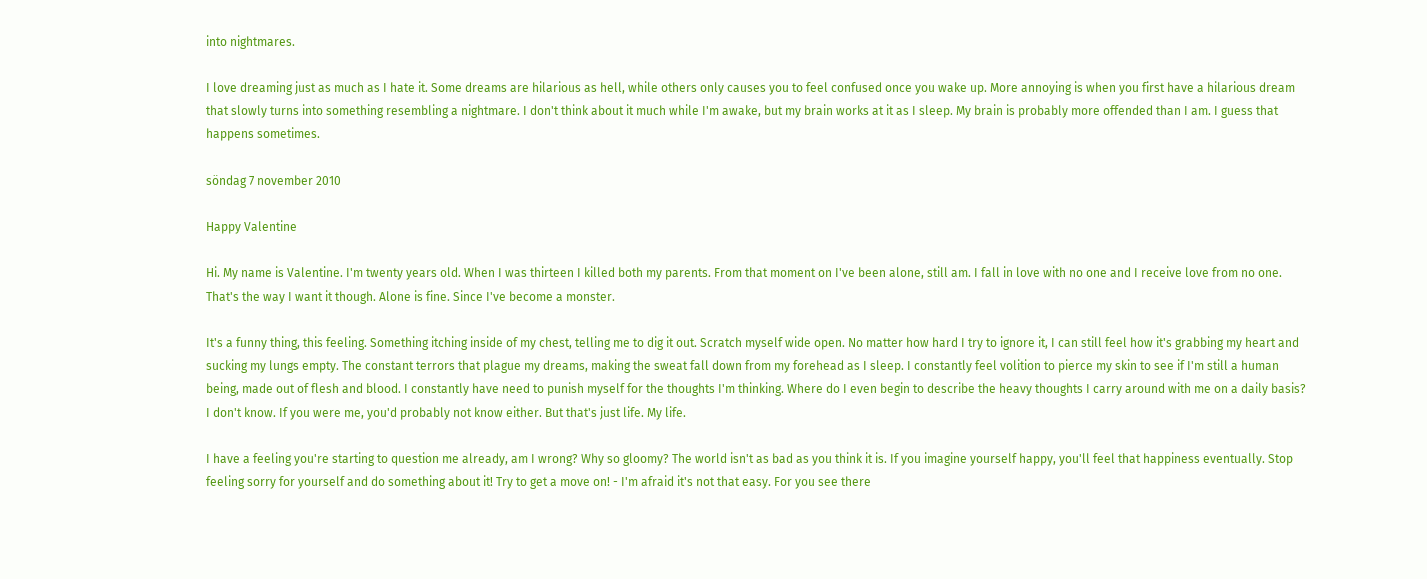into nightmares.

I love dreaming just as much as I hate it. Some dreams are hilarious as hell, while others only causes you to feel confused once you wake up. More annoying is when you first have a hilarious dream that slowly turns into something resembling a nightmare. I don't think about it much while I'm awake, but my brain works at it as I sleep. My brain is probably more offended than I am. I guess that happens sometimes.

söndag 7 november 2010

Happy Valentine

Hi. My name is Valentine. I'm twenty years old. When I was thirteen I killed both my parents. From that moment on I've been alone, still am. I fall in love with no one and I receive love from no one. That's the way I want it though. Alone is fine. Since I've become a monster.

It's a funny thing, this feeling. Something itching inside of my chest, telling me to dig it out. Scratch myself wide open. No matter how hard I try to ignore it, I can still feel how it's grabbing my heart and sucking my lungs empty. The constant terrors that plague my dreams, making the sweat fall down from my forehead as I sleep. I constantly feel volition to pierce my skin to see if I'm still a human being, made out of flesh and blood. I constantly have need to punish myself for the thoughts I'm thinking. Where do I even begin to describe the heavy thoughts I carry around with me on a daily basis? I don't know. If you were me, you'd probably not know either. But that's just life. My life.

I have a feeling you're starting to question me already, am I wrong? Why so gloomy? The world isn't as bad as you think it is. If you imagine yourself happy, you'll feel that happiness eventually. Stop feeling sorry for yourself and do something about it! Try to get a move on! - I'm afraid it's not that easy. For you see there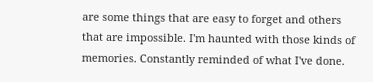are some things that are easy to forget and others that are impossible. I'm haunted with those kinds of memories. Constantly reminded of what I've done.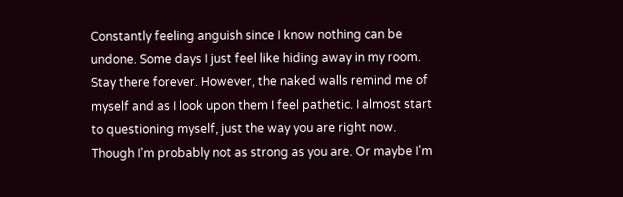Constantly feeling anguish since I know nothing can be undone. Some days I just feel like hiding away in my room. Stay there forever. However, the naked walls remind me of myself and as I look upon them I feel pathetic. I almost start to questioning myself, just the way you are right now. Though I'm probably not as strong as you are. Or maybe I'm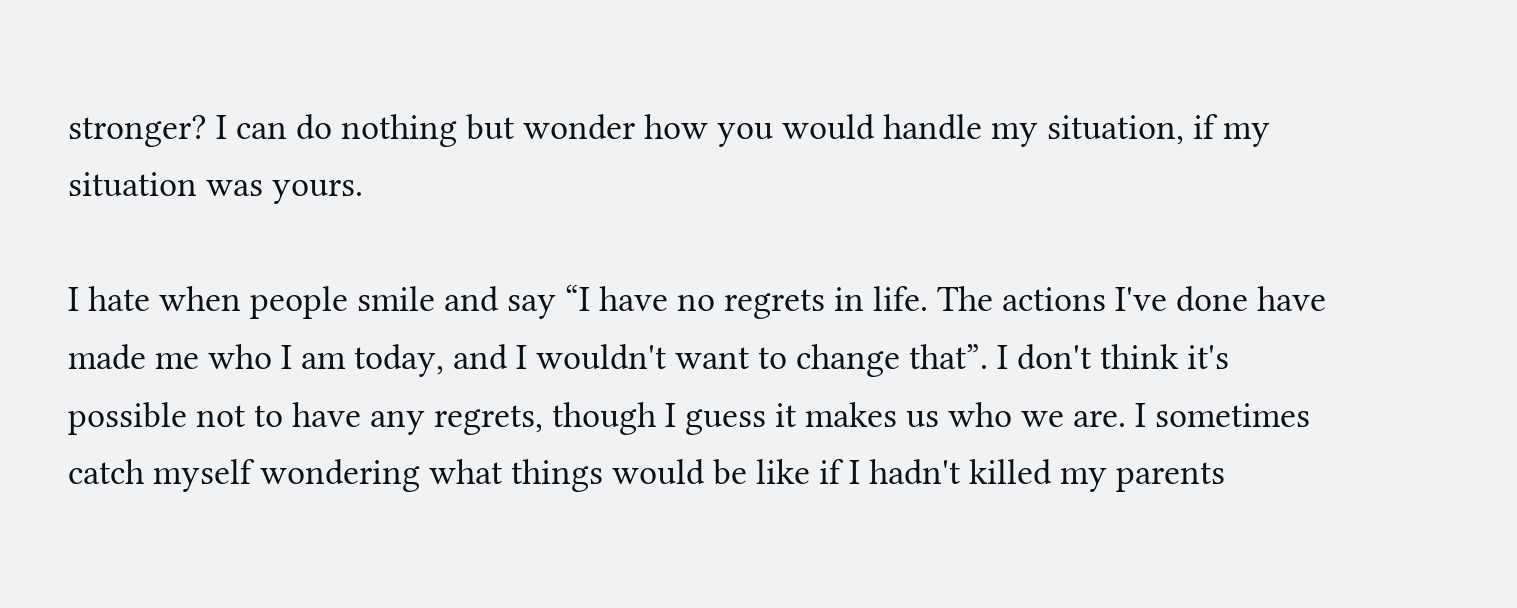stronger? I can do nothing but wonder how you would handle my situation, if my situation was yours.

I hate when people smile and say “I have no regrets in life. The actions I've done have made me who I am today, and I wouldn't want to change that”. I don't think it's possible not to have any regrets, though I guess it makes us who we are. I sometimes catch myself wondering what things would be like if I hadn't killed my parents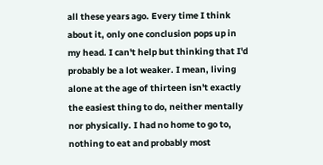all these years ago. Every time I think about it, only one conclusion pops up in my head. I can't help but thinking that I'd probably be a lot weaker. I mean, living alone at the age of thirteen isn't exactly the easiest thing to do, neither mentally nor physically. I had no home to go to, nothing to eat and probably most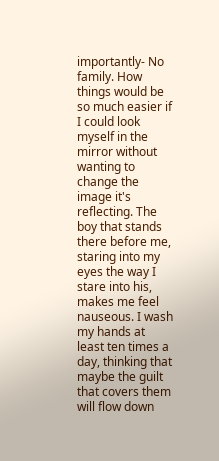importantly- No family. How things would be so much easier if I could look myself in the mirror without wanting to change the image it's reflecting. The boy that stands there before me, staring into my eyes the way I stare into his, makes me feel nauseous. I wash my hands at least ten times a day, thinking that maybe the guilt that covers them will flow down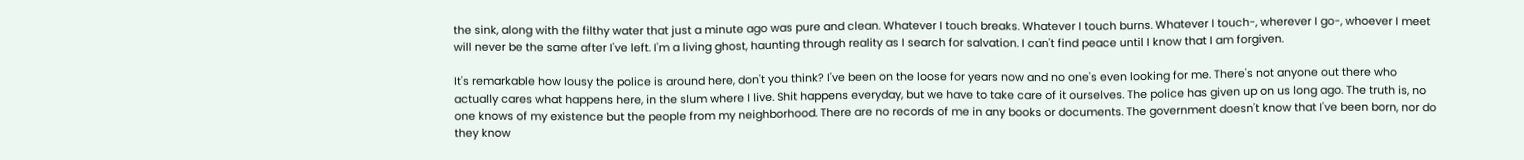the sink, along with the filthy water that just a minute ago was pure and clean. Whatever I touch breaks. Whatever I touch burns. Whatever I touch-, wherever I go-, whoever I meet will never be the same after I've left. I'm a living ghost, haunting through reality as I search for salvation. I can't find peace until I know that I am forgiven.

It's remarkable how lousy the police is around here, don't you think? I've been on the loose for years now and no one's even looking for me. There's not anyone out there who actually cares what happens here, in the slum where I live. Shit happens everyday, but we have to take care of it ourselves. The police has given up on us long ago. The truth is, no one knows of my existence but the people from my neighborhood. There are no records of me in any books or documents. The government doesn't know that I've been born, nor do they know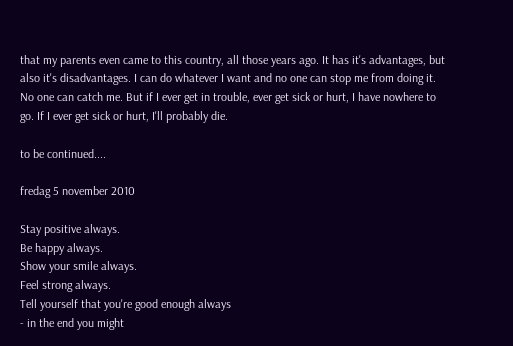that my parents even came to this country, all those years ago. It has it's advantages, but also it's disadvantages. I can do whatever I want and no one can stop me from doing it. No one can catch me. But if I ever get in trouble, ever get sick or hurt, I have nowhere to go. If I ever get sick or hurt, I'll probably die.

to be continued....

fredag 5 november 2010

Stay positive always.
Be happy always.
Show your smile always.
Feel strong always.
Tell yourself that you're good enough always
- in the end you might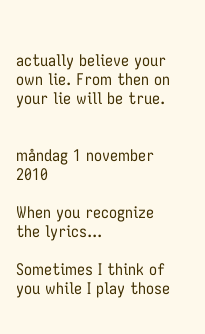actually believe your own lie. From then on your lie will be true.


måndag 1 november 2010

When you recognize the lyrics...

Sometimes I think of you while I play those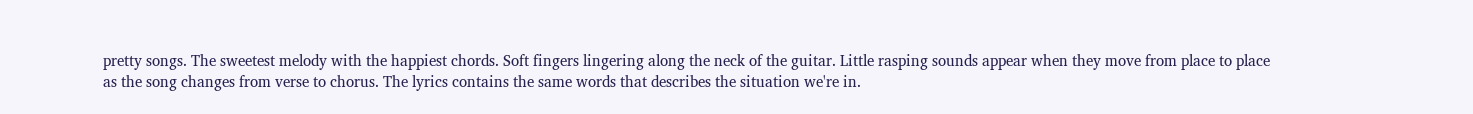pretty songs. The sweetest melody with the happiest chords. Soft fingers lingering along the neck of the guitar. Little rasping sounds appear when they move from place to place as the song changes from verse to chorus. The lyrics contains the same words that describes the situation we're in.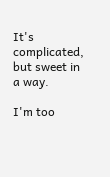It's complicated, but sweet in a way.

I'm too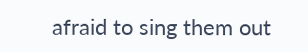afraid to sing them out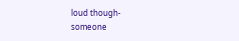loud though-
someone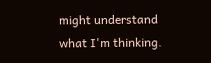might understand what I'm thinking.